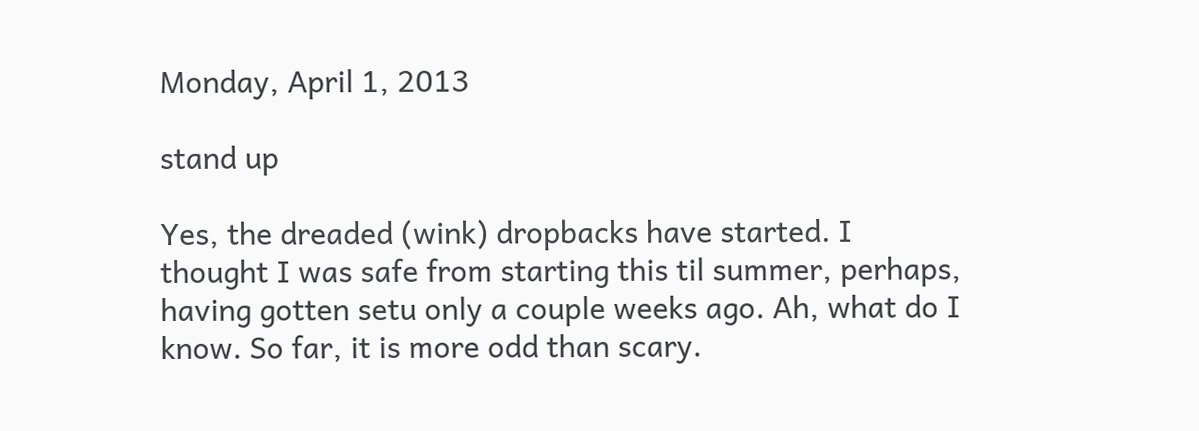Monday, April 1, 2013

stand up

Yes, the dreaded (wink) dropbacks have started. I thought I was safe from starting this til summer, perhaps, having gotten setu only a couple weeks ago. Ah, what do I know. So far, it is more odd than scary.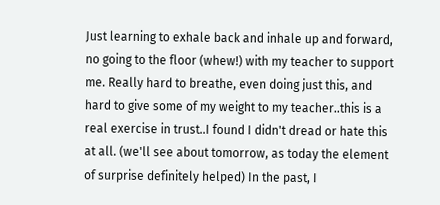Just learning to exhale back and inhale up and forward, no going to the floor (whew!) with my teacher to support me. Really hard to breathe, even doing just this, and hard to give some of my weight to my teacher..this is a real exercise in trust..I found I didn't dread or hate this at all. (we'll see about tomorrow, as today the element of surprise definitely helped) In the past, I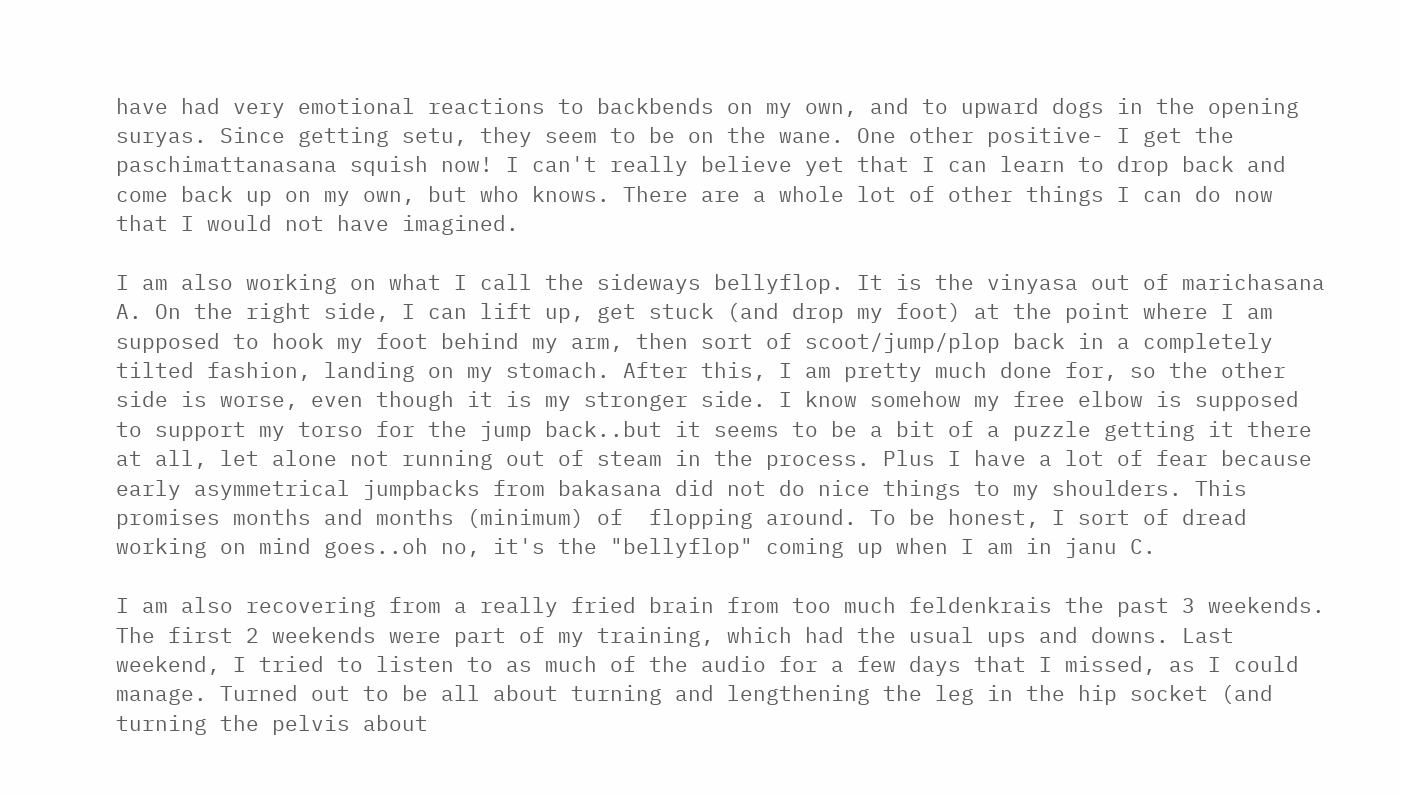have had very emotional reactions to backbends on my own, and to upward dogs in the opening suryas. Since getting setu, they seem to be on the wane. One other positive- I get the paschimattanasana squish now! I can't really believe yet that I can learn to drop back and come back up on my own, but who knows. There are a whole lot of other things I can do now that I would not have imagined.

I am also working on what I call the sideways bellyflop. It is the vinyasa out of marichasana A. On the right side, I can lift up, get stuck (and drop my foot) at the point where I am supposed to hook my foot behind my arm, then sort of scoot/jump/plop back in a completely tilted fashion, landing on my stomach. After this, I am pretty much done for, so the other side is worse, even though it is my stronger side. I know somehow my free elbow is supposed to support my torso for the jump back..but it seems to be a bit of a puzzle getting it there at all, let alone not running out of steam in the process. Plus I have a lot of fear because early asymmetrical jumpbacks from bakasana did not do nice things to my shoulders. This promises months and months (minimum) of  flopping around. To be honest, I sort of dread working on mind goes..oh no, it's the "bellyflop" coming up when I am in janu C.

I am also recovering from a really fried brain from too much feldenkrais the past 3 weekends. The first 2 weekends were part of my training, which had the usual ups and downs. Last weekend, I tried to listen to as much of the audio for a few days that I missed, as I could manage. Turned out to be all about turning and lengthening the leg in the hip socket (and turning the pelvis about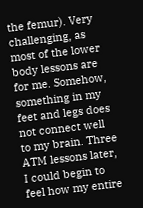the femur). Very challenging, as most of the lower body lessons are for me. Somehow, something in my feet and legs does not connect well to my brain. Three ATM lessons later, I could begin to feel how my entire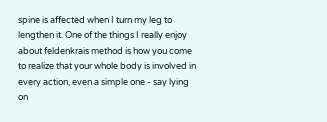spine is affected when I turn my leg to lengthen it. One of the things I really enjoy about feldenkrais method is how you come to realize that your whole body is involved in every action, even a simple one - say lying on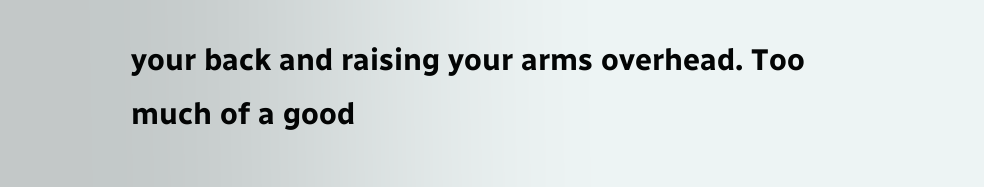your back and raising your arms overhead. Too much of a good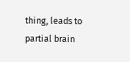thing, leads to partial brain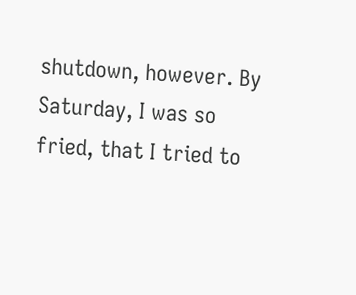shutdown, however. By Saturday, I was so fried, that I tried to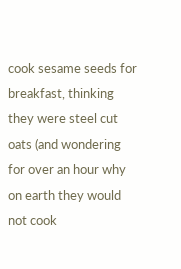cook sesame seeds for breakfast, thinking they were steel cut oats (and wondering for over an hour why on earth they would not cook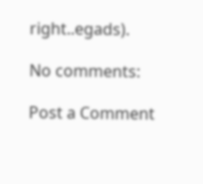right..egads).

No comments:

Post a Comment